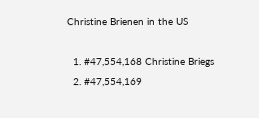Christine Brienen in the US

  1. #47,554,168 Christine Briegs
  2. #47,554,169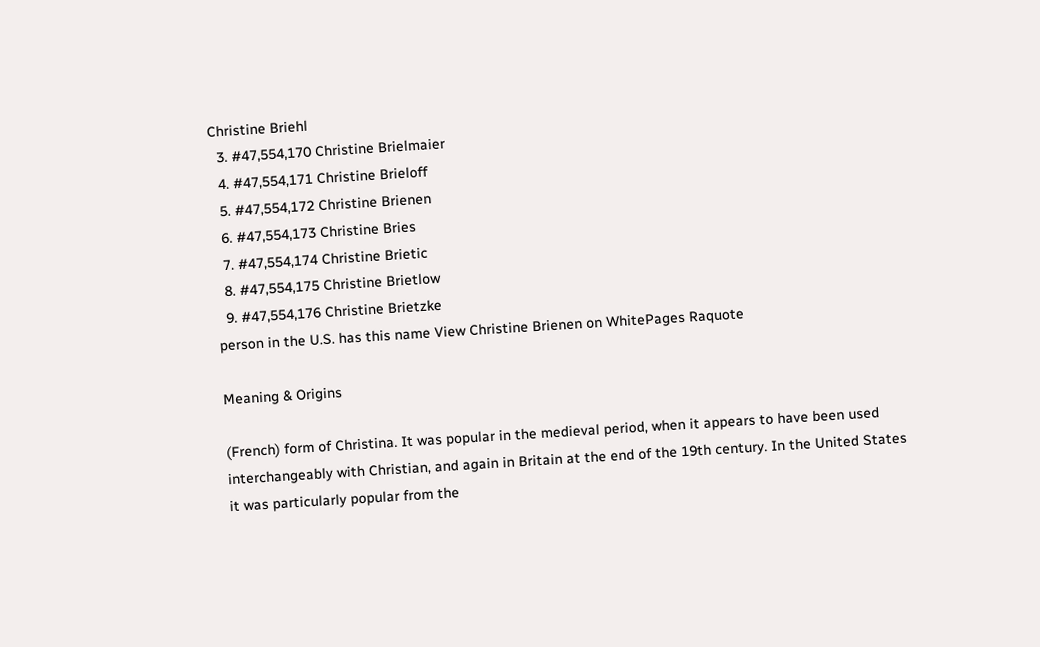Christine Briehl
  3. #47,554,170 Christine Brielmaier
  4. #47,554,171 Christine Brieloff
  5. #47,554,172 Christine Brienen
  6. #47,554,173 Christine Bries
  7. #47,554,174 Christine Brietic
  8. #47,554,175 Christine Brietlow
  9. #47,554,176 Christine Brietzke
person in the U.S. has this name View Christine Brienen on WhitePages Raquote

Meaning & Origins

(French) form of Christina. It was popular in the medieval period, when it appears to have been used interchangeably with Christian, and again in Britain at the end of the 19th century. In the United States it was particularly popular from the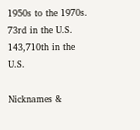1950s to the 1970s.
73rd in the U.S.
143,710th in the U.S.

Nicknames &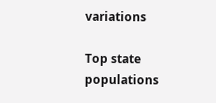variations

Top state populations